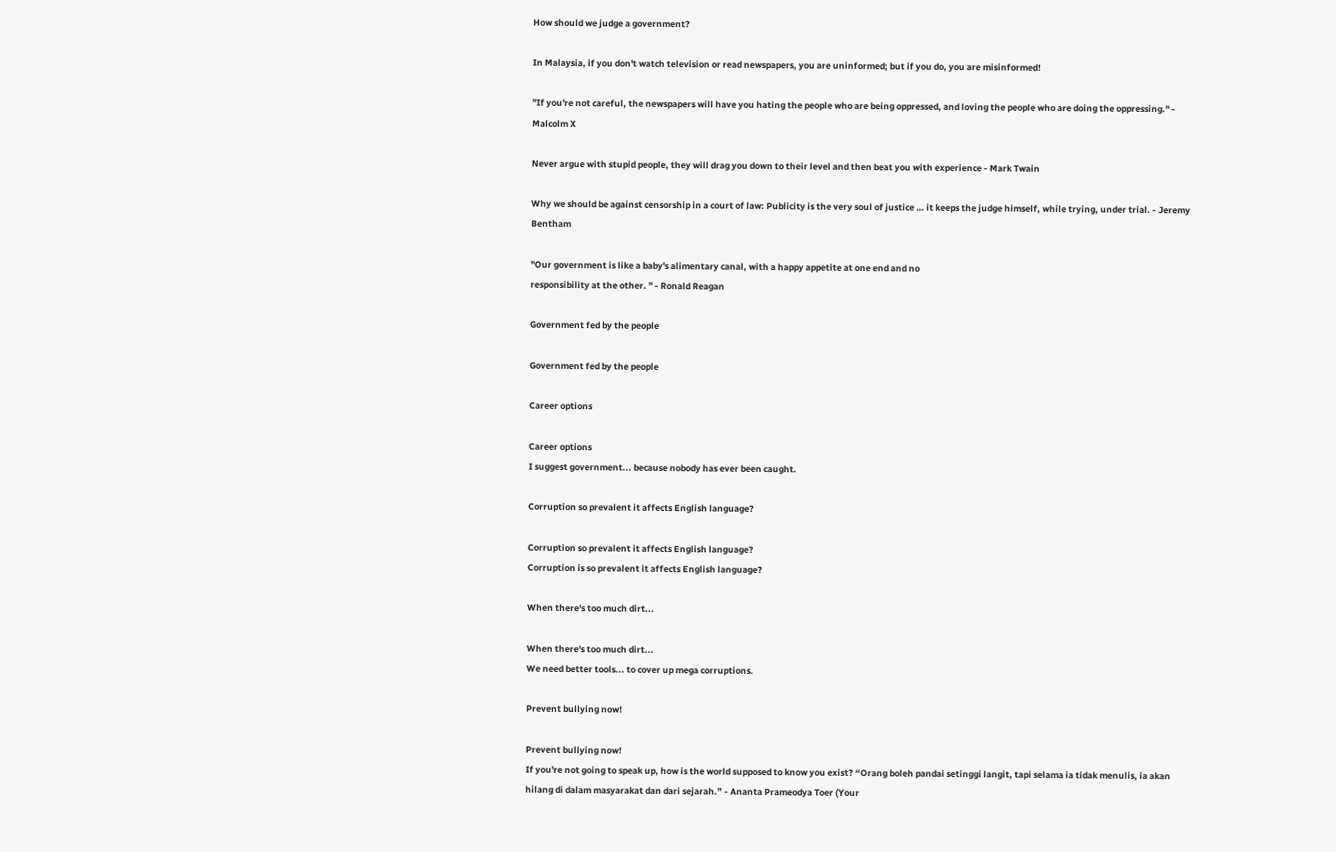How should we judge a government?

In Malaysia, if you don't watch television or read newspapers, you are uninformed; but if you do, you are misinformed!

"If you're not careful, the newspapers will have you hating the people who are being oppressed, and loving the people who are doing the oppressing." - Malcolm X

Never argue with stupid people, they will drag you down to their level and then beat you with experience - Mark Twain

Why we should be against censorship in a court of law: Publicity is the very soul of justice … it keeps the judge himself, while trying, under trial. - Jeremy Bentham

"Our government is like a baby's alimentary canal, with a happy appetite at one end and no
responsibility at the other. " - Ronald Reagan

Government fed by the people

Government fed by the people

Career options

Career options
I suggest government... because nobody has ever been caught.

Corruption so prevalent it affects English language?

Corruption so prevalent it affects English language?
Corruption is so prevalent it affects English language?

When there's too much dirt...

When there's too much dirt...
We need better tools... to cover up mega corruptions.

Prevent bullying now!

Prevent bullying now!
If you're not going to speak up, how is the world supposed to know you exist? “Orang boleh pandai setinggi langit, tapi selama ia tidak menulis, ia akan hilang di dalam masyarakat dan dari sejarah.” - Ananta Prameodya Toer (Your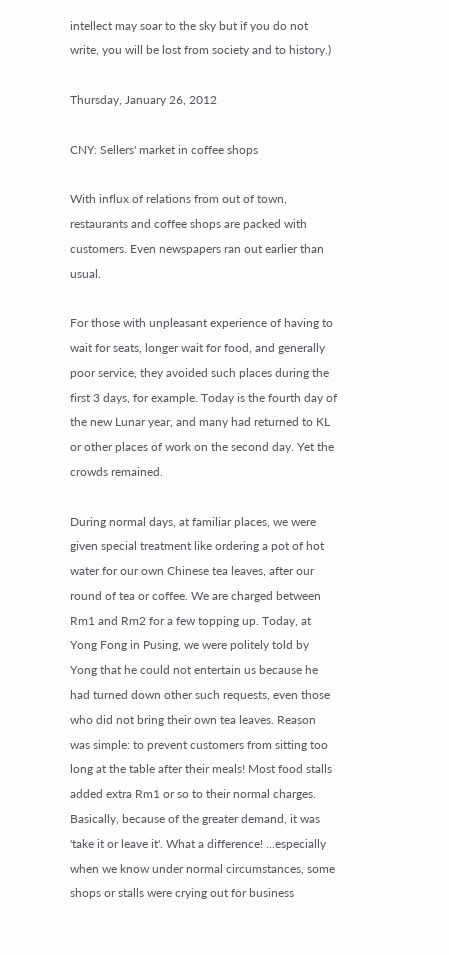intellect may soar to the sky but if you do not write, you will be lost from society and to history.)

Thursday, January 26, 2012

CNY: Sellers' market in coffee shops

With influx of relations from out of town, restaurants and coffee shops are packed with customers. Even newspapers ran out earlier than usual.

For those with unpleasant experience of having to wait for seats, longer wait for food, and generally poor service, they avoided such places during the first 3 days, for example. Today is the fourth day of the new Lunar year, and many had returned to KL or other places of work on the second day. Yet the crowds remained.

During normal days, at familiar places, we were given special treatment like ordering a pot of hot water for our own Chinese tea leaves, after our round of tea or coffee. We are charged between Rm1 and Rm2 for a few topping up. Today, at Yong Fong in Pusing, we were politely told by Yong that he could not entertain us because he had turned down other such requests, even those who did not bring their own tea leaves. Reason was simple: to prevent customers from sitting too long at the table after their meals! Most food stalls added extra Rm1 or so to their normal charges. Basically, because of the greater demand, it was 'take it or leave it'. What a difference! ...especially when we know under normal circumstances, some shops or stalls were crying out for business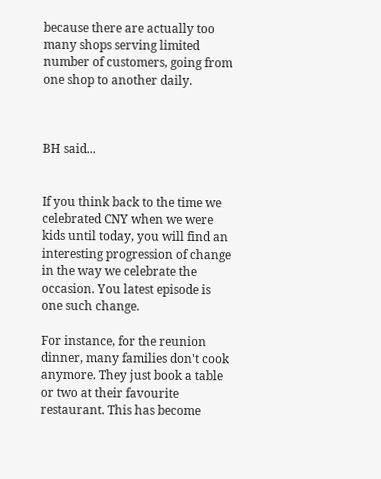because there are actually too many shops serving limited number of customers, going from one shop to another daily.



BH said...


If you think back to the time we celebrated CNY when we were kids until today, you will find an interesting progression of change in the way we celebrate the occasion. You latest episode is one such change.

For instance, for the reunion dinner, many families don't cook anymore. They just book a table or two at their favourite restaurant. This has become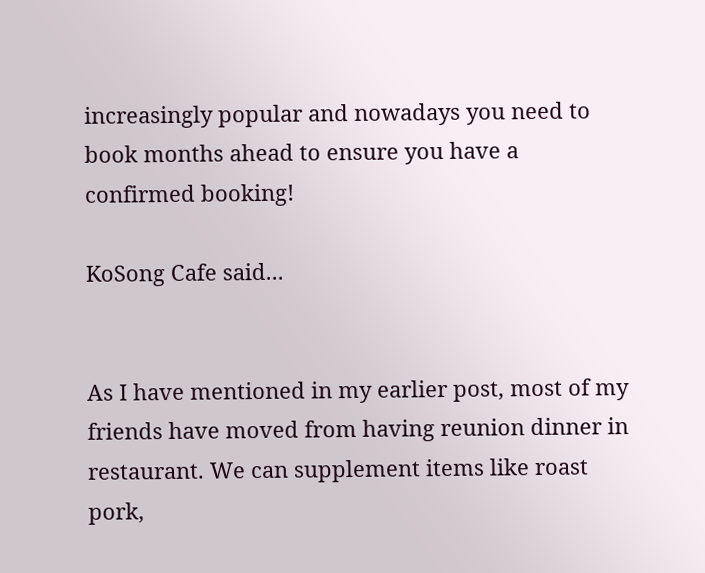increasingly popular and nowadays you need to book months ahead to ensure you have a confirmed booking!

KoSong Cafe said...


As I have mentioned in my earlier post, most of my friends have moved from having reunion dinner in restaurant. We can supplement items like roast pork,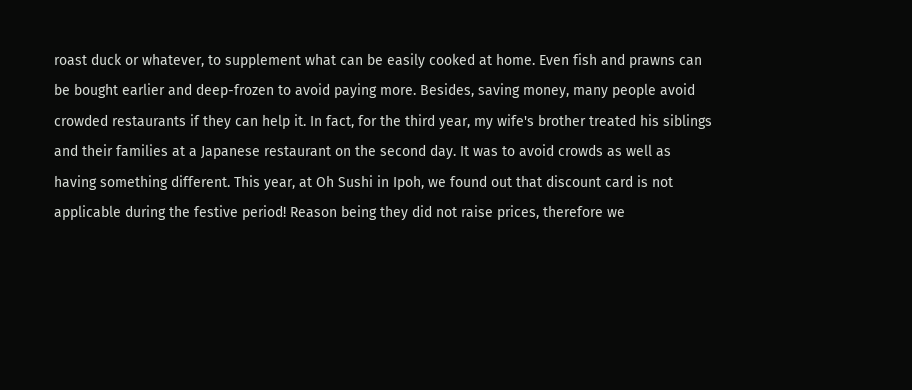roast duck or whatever, to supplement what can be easily cooked at home. Even fish and prawns can be bought earlier and deep-frozen to avoid paying more. Besides, saving money, many people avoid crowded restaurants if they can help it. In fact, for the third year, my wife's brother treated his siblings and their families at a Japanese restaurant on the second day. It was to avoid crowds as well as having something different. This year, at Oh Sushi in Ipoh, we found out that discount card is not applicable during the festive period! Reason being they did not raise prices, therefore we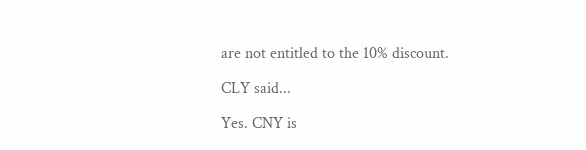are not entitled to the 10% discount.

CLY said...

Yes. CNY is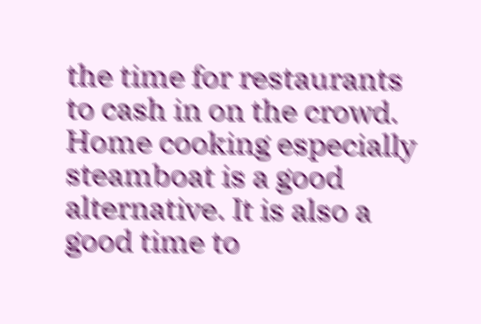the time for restaurants to cash in on the crowd. Home cooking especially steamboat is a good alternative. It is also a good time to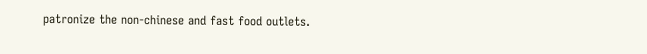patronize the non-chinese and fast food outlets.